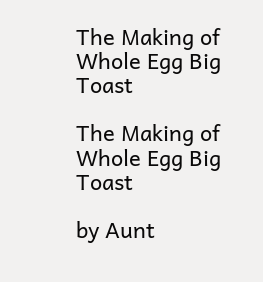The Making of Whole Egg Big Toast

The Making of Whole Egg Big Toast

by Aunt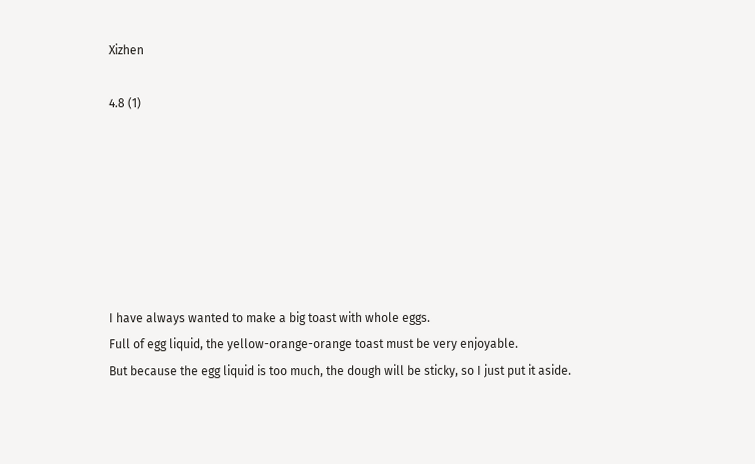Xizhen

4.8 (1)







I have always wanted to make a big toast with whole eggs.
Full of egg liquid, the yellow-orange-orange toast must be very enjoyable.
But because the egg liquid is too much, the dough will be sticky, so I just put it aside.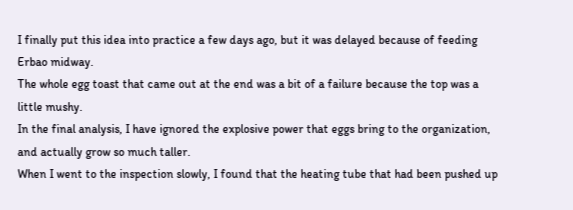I finally put this idea into practice a few days ago, but it was delayed because of feeding Erbao midway.
The whole egg toast that came out at the end was a bit of a failure because the top was a little mushy.
In the final analysis, I have ignored the explosive power that eggs bring to the organization, and actually grow so much taller.
When I went to the inspection slowly, I found that the heating tube that had been pushed up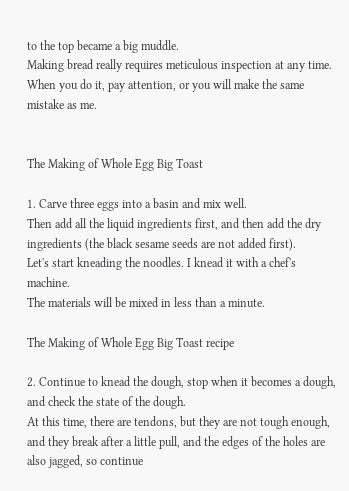to the top became a big muddle.
Making bread really requires meticulous inspection at any time.
When you do it, pay attention, or you will make the same mistake as me.


The Making of Whole Egg Big Toast

1. Carve three eggs into a basin and mix well.
Then add all the liquid ingredients first, and then add the dry ingredients (the black sesame seeds are not added first).
Let's start kneading the noodles. I knead it with a chef's machine.
The materials will be mixed in less than a minute.

The Making of Whole Egg Big Toast recipe

2. Continue to knead the dough, stop when it becomes a dough, and check the state of the dough.
At this time, there are tendons, but they are not tough enough, and they break after a little pull, and the edges of the holes are also jagged, so continue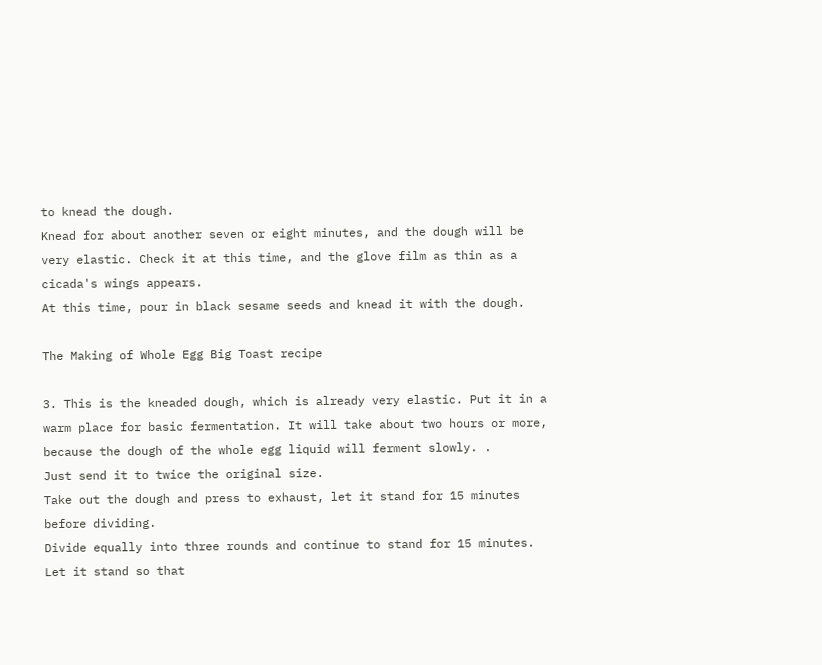to knead the dough.
Knead for about another seven or eight minutes, and the dough will be very elastic. Check it at this time, and the glove film as thin as a cicada's wings appears.
At this time, pour in black sesame seeds and knead it with the dough.

The Making of Whole Egg Big Toast recipe

3. This is the kneaded dough, which is already very elastic. Put it in a warm place for basic fermentation. It will take about two hours or more, because the dough of the whole egg liquid will ferment slowly. .
Just send it to twice the original size.
Take out the dough and press to exhaust, let it stand for 15 minutes before dividing.
Divide equally into three rounds and continue to stand for 15 minutes. Let it stand so that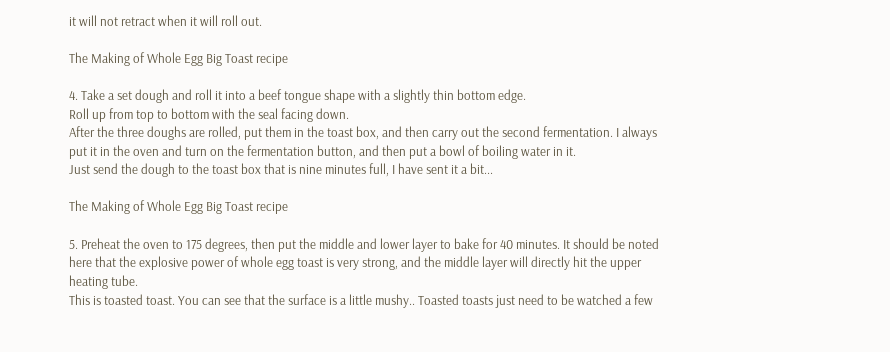it will not retract when it will roll out.

The Making of Whole Egg Big Toast recipe

4. Take a set dough and roll it into a beef tongue shape with a slightly thin bottom edge.
Roll up from top to bottom with the seal facing down.
After the three doughs are rolled, put them in the toast box, and then carry out the second fermentation. I always put it in the oven and turn on the fermentation button, and then put a bowl of boiling water in it.
Just send the dough to the toast box that is nine minutes full, I have sent it a bit...

The Making of Whole Egg Big Toast recipe

5. Preheat the oven to 175 degrees, then put the middle and lower layer to bake for 40 minutes. It should be noted here that the explosive power of whole egg toast is very strong, and the middle layer will directly hit the upper heating tube.
This is toasted toast. You can see that the surface is a little mushy.. Toasted toasts just need to be watched a few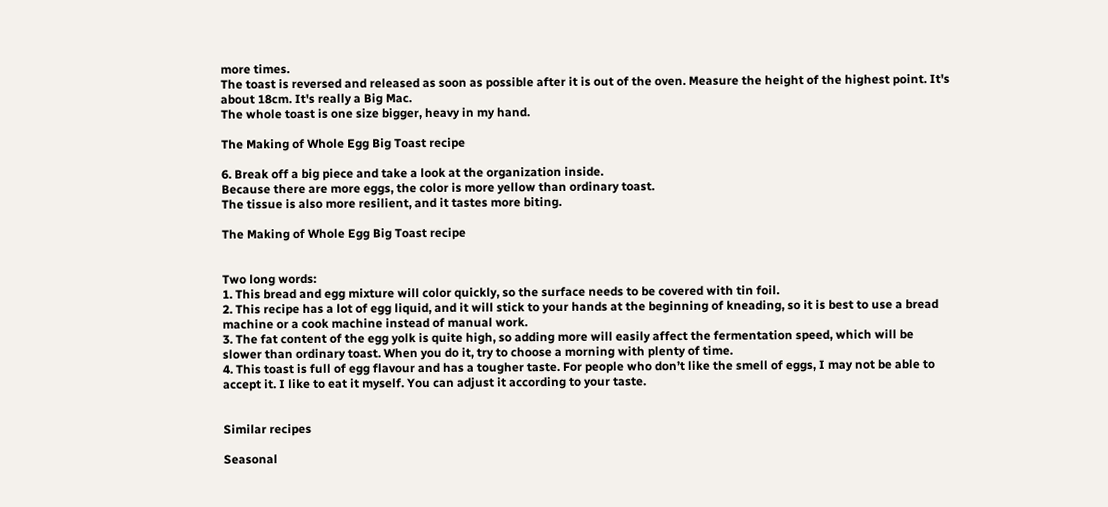more times.
The toast is reversed and released as soon as possible after it is out of the oven. Measure the height of the highest point. It's about 18cm. It's really a Big Mac.
The whole toast is one size bigger, heavy in my hand.

The Making of Whole Egg Big Toast recipe

6. Break off a big piece and take a look at the organization inside.
Because there are more eggs, the color is more yellow than ordinary toast.
The tissue is also more resilient, and it tastes more biting.

The Making of Whole Egg Big Toast recipe


Two long words:
1. This bread and egg mixture will color quickly, so the surface needs to be covered with tin foil.
2. This recipe has a lot of egg liquid, and it will stick to your hands at the beginning of kneading, so it is best to use a bread machine or a cook machine instead of manual work.
3. The fat content of the egg yolk is quite high, so adding more will easily affect the fermentation speed, which will be slower than ordinary toast. When you do it, try to choose a morning with plenty of time.
4. This toast is full of egg flavour and has a tougher taste. For people who don’t like the smell of eggs, I may not be able to accept it. I like to eat it myself. You can adjust it according to your taste.


Similar recipes

Seasonal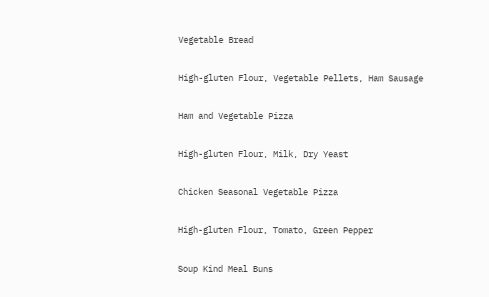Vegetable Bread

High-gluten Flour, Vegetable Pellets, Ham Sausage

Ham and Vegetable Pizza

High-gluten Flour, Milk, Dry Yeast

Chicken Seasonal Vegetable Pizza

High-gluten Flour, Tomato, Green Pepper

Soup Kind Meal Buns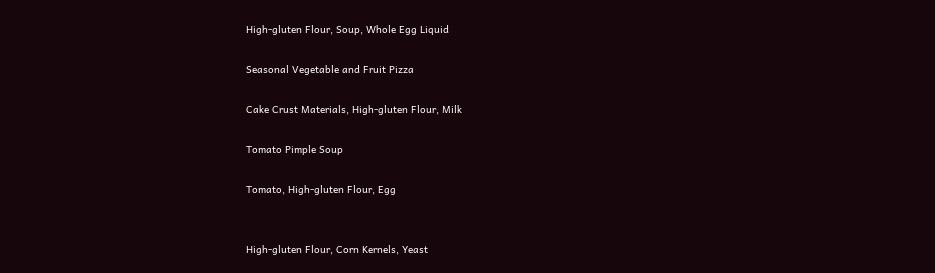High-gluten Flour, Soup, Whole Egg Liquid

Seasonal Vegetable and Fruit Pizza

Cake Crust Materials, High-gluten Flour, Milk

Tomato Pimple Soup

Tomato, High-gluten Flour, Egg


High-gluten Flour, Corn Kernels, Yeast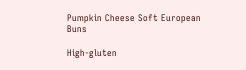Pumpkin Cheese Soft European Buns

High-gluten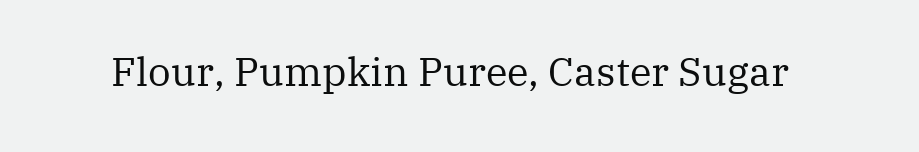Flour, Pumpkin Puree, Caster Sugar